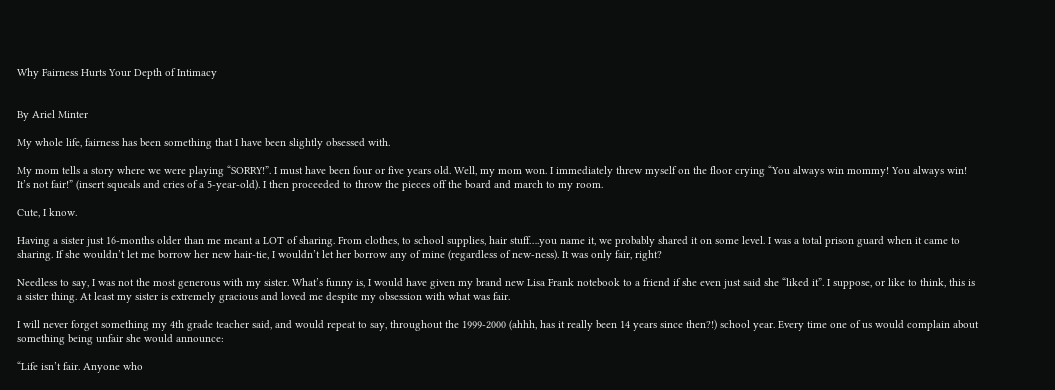Why Fairness Hurts Your Depth of Intimacy


By Ariel Minter

My whole life, fairness has been something that I have been slightly obsessed with.

My mom tells a story where we were playing “SORRY!”. I must have been four or five years old. Well, my mom won. I immediately threw myself on the floor crying “You always win mommy! You always win! It’s not fair!” (insert squeals and cries of a 5-year-old). I then proceeded to throw the pieces off the board and march to my room.

Cute, I know.

Having a sister just 16-months older than me meant a LOT of sharing. From clothes, to school supplies, hair stuff….you name it, we probably shared it on some level. I was a total prison guard when it came to sharing. If she wouldn’t let me borrow her new hair-tie, I wouldn’t let her borrow any of mine (regardless of new-ness). It was only fair, right?

Needless to say, I was not the most generous with my sister. What’s funny is, I would have given my brand new Lisa Frank notebook to a friend if she even just said she “liked it”. I suppose, or like to think, this is a sister thing. At least my sister is extremely gracious and loved me despite my obsession with what was fair.

I will never forget something my 4th grade teacher said, and would repeat to say, throughout the 1999-2000 (ahhh, has it really been 14 years since then?!) school year. Every time one of us would complain about something being unfair she would announce:

“Life isn’t fair. Anyone who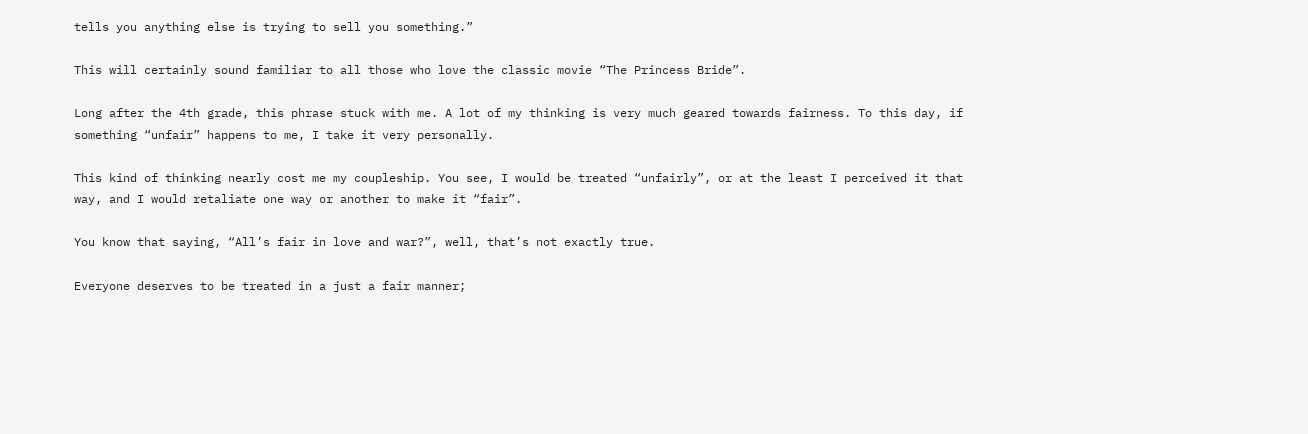tells you anything else is trying to sell you something.”

This will certainly sound familiar to all those who love the classic movie “The Princess Bride”.

Long after the 4th grade, this phrase stuck with me. A lot of my thinking is very much geared towards fairness. To this day, if something “unfair” happens to me, I take it very personally.

This kind of thinking nearly cost me my coupleship. You see, I would be treated “unfairly”, or at the least I perceived it that way, and I would retaliate one way or another to make it “fair”.

You know that saying, “All’s fair in love and war?”, well, that’s not exactly true.

Everyone deserves to be treated in a just a fair manner;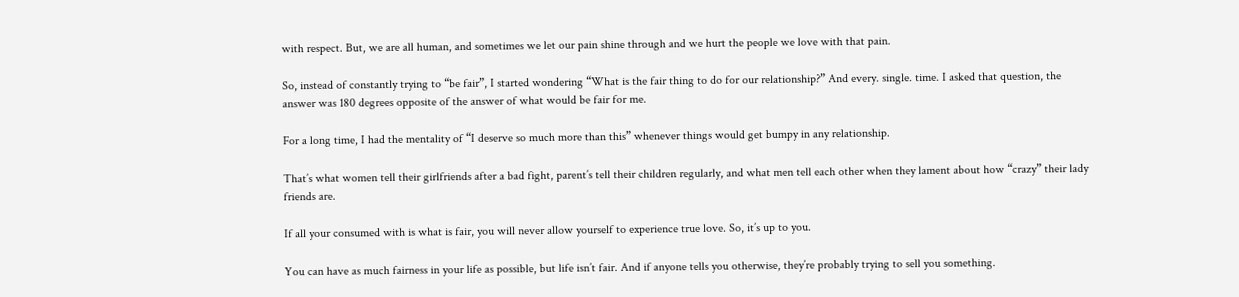with respect. But, we are all human, and sometimes we let our pain shine through and we hurt the people we love with that pain.

So, instead of constantly trying to “be fair”, I started wondering “What is the fair thing to do for our relationship?” And every. single. time. I asked that question, the answer was 180 degrees opposite of the answer of what would be fair for me.

For a long time, I had the mentality of “I deserve so much more than this” whenever things would get bumpy in any relationship.

That’s what women tell their girlfriends after a bad fight, parent’s tell their children regularly, and what men tell each other when they lament about how “crazy” their lady friends are.

If all your consumed with is what is fair, you will never allow yourself to experience true love. So, it’s up to you.

You can have as much fairness in your life as possible, but life isn’t fair. And if anyone tells you otherwise, they’re probably trying to sell you something.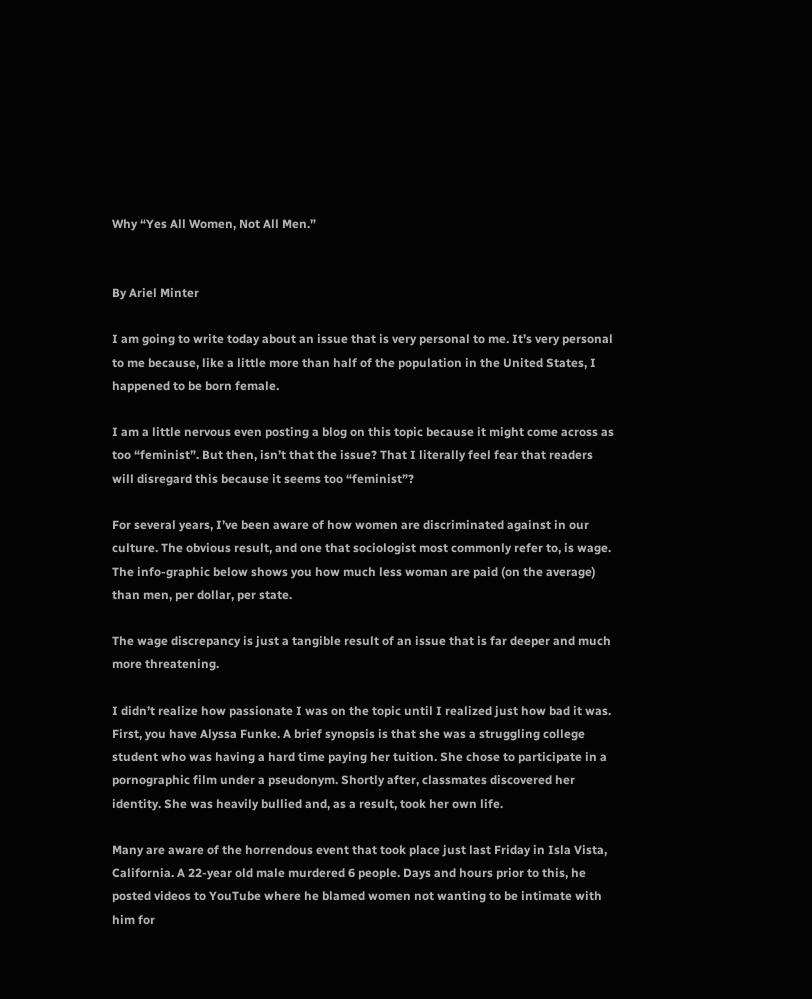Why “Yes All Women, Not All Men.”


By Ariel Minter

I am going to write today about an issue that is very personal to me. It’s very personal to me because, like a little more than half of the population in the United States, I happened to be born female.

I am a little nervous even posting a blog on this topic because it might come across as too “feminist”. But then, isn’t that the issue? That I literally feel fear that readers will disregard this because it seems too “feminist”?

For several years, I’ve been aware of how women are discriminated against in our culture. The obvious result, and one that sociologist most commonly refer to, is wage. The info-graphic below shows you how much less woman are paid (on the average) than men, per dollar, per state.

The wage discrepancy is just a tangible result of an issue that is far deeper and much more threatening.

I didn’t realize how passionate I was on the topic until I realized just how bad it was. First, you have Alyssa Funke. A brief synopsis is that she was a struggling college student who was having a hard time paying her tuition. She chose to participate in a pornographic film under a pseudonym. Shortly after, classmates discovered her identity. She was heavily bullied and, as a result, took her own life.

Many are aware of the horrendous event that took place just last Friday in Isla Vista, California. A 22-year old male murdered 6 people. Days and hours prior to this, he posted videos to YouTube where he blamed women not wanting to be intimate with him for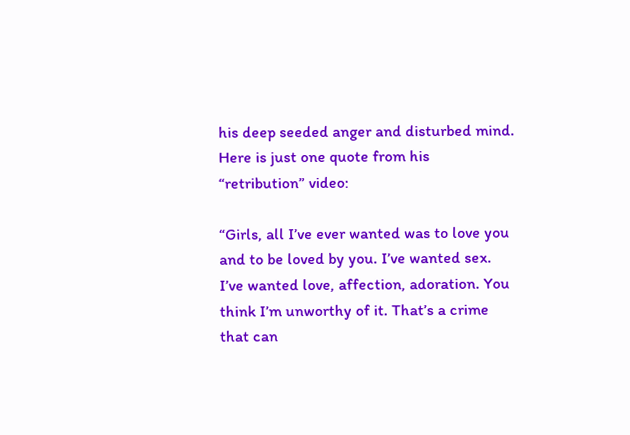his deep seeded anger and disturbed mind. Here is just one quote from his “retribution” video:

“Girls, all I’ve ever wanted was to love you and to be loved by you. I’ve wanted sex. I’ve wanted love, affection, adoration. You think I’m unworthy of it. That’s a crime that can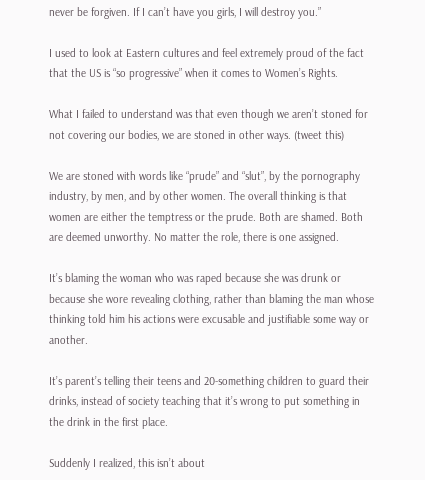never be forgiven. If I can’t have you girls, I will destroy you.”

I used to look at Eastern cultures and feel extremely proud of the fact that the US is “so progressive” when it comes to Women’s Rights.

What I failed to understand was that even though we aren’t stoned for not covering our bodies, we are stoned in other ways. (tweet this)

We are stoned with words like “prude” and “slut”, by the pornography industry, by men, and by other women. The overall thinking is that women are either the temptress or the prude. Both are shamed. Both are deemed unworthy. No matter the role, there is one assigned.

It’s blaming the woman who was raped because she was drunk or because she wore revealing clothing, rather than blaming the man whose thinking told him his actions were excusable and justifiable some way or another.

It’s parent’s telling their teens and 20-something children to guard their drinks, instead of society teaching that it’s wrong to put something in the drink in the first place.

Suddenly I realized, this isn’t about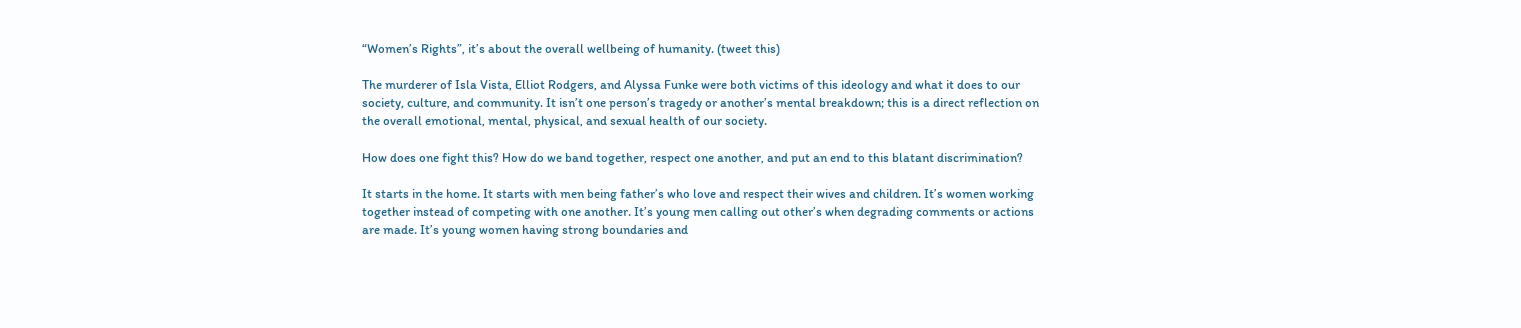“Women’s Rights”, it’s about the overall wellbeing of humanity. (tweet this)

The murderer of Isla Vista, Elliot Rodgers, and Alyssa Funke were both victims of this ideology and what it does to our society, culture, and community. It isn’t one person’s tragedy or another’s mental breakdown; this is a direct reflection on the overall emotional, mental, physical, and sexual health of our society.

How does one fight this? How do we band together, respect one another, and put an end to this blatant discrimination?

It starts in the home. It starts with men being father’s who love and respect their wives and children. It’s women working together instead of competing with one another. It’s young men calling out other’s when degrading comments or actions are made. It’s young women having strong boundaries and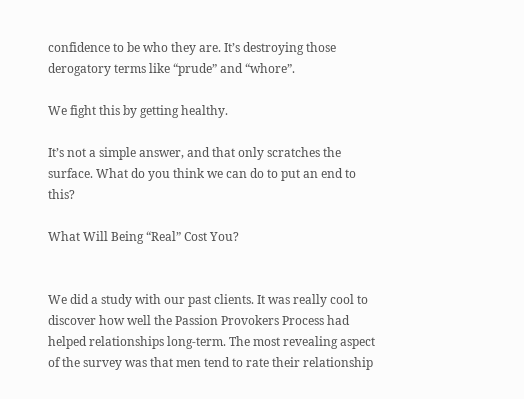confidence to be who they are. It’s destroying those derogatory terms like “prude” and “whore”.

We fight this by getting healthy.

It’s not a simple answer, and that only scratches the surface. What do you think we can do to put an end to this?

What Will Being “Real” Cost You?


We did a study with our past clients. It was really cool to discover how well the Passion Provokers Process had helped relationships long-term. The most revealing aspect of the survey was that men tend to rate their relationship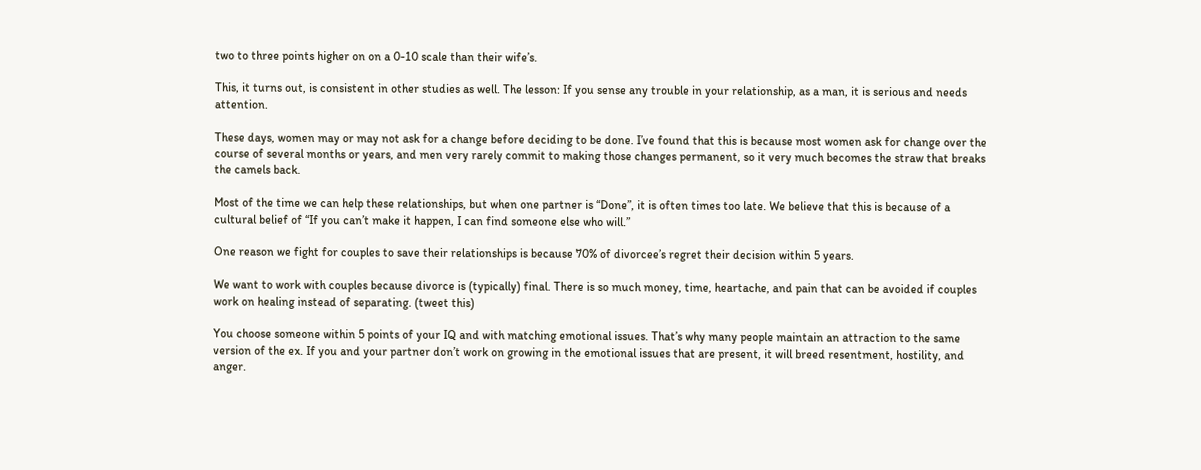two to three points higher on on a 0-10 scale than their wife’s.

This, it turns out, is consistent in other studies as well. The lesson: If you sense any trouble in your relationship, as a man, it is serious and needs attention.

These days, women may or may not ask for a change before deciding to be done. I’ve found that this is because most women ask for change over the course of several months or years, and men very rarely commit to making those changes permanent, so it very much becomes the straw that breaks the camels back.

Most of the time we can help these relationships, but when one partner is “Done”, it is often times too late. We believe that this is because of a cultural belief of “If you can’t make it happen, I can find someone else who will.”

One reason we fight for couples to save their relationships is because 70% of divorcee’s regret their decision within 5 years.

We want to work with couples because divorce is (typically) final. There is so much money, time, heartache, and pain that can be avoided if couples work on healing instead of separating. (tweet this)

You choose someone within 5 points of your IQ and with matching emotional issues. That’s why many people maintain an attraction to the same version of the ex. If you and your partner don’t work on growing in the emotional issues that are present, it will breed resentment, hostility, and anger.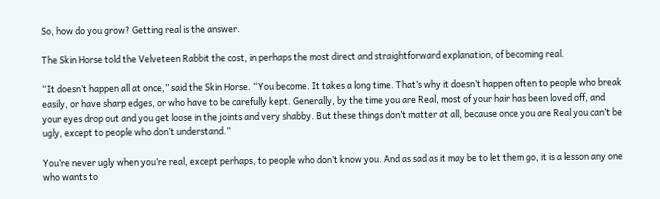So, how do you grow? Getting real is the answer.

The Skin Horse told the Velveteen Rabbit the cost, in perhaps the most direct and straightforward explanation, of becoming real.

“It doesn’t happen all at once,” said the Skin Horse. “You become. It takes a long time. That’s why it doesn’t happen often to people who break easily, or have sharp edges, or who have to be carefully kept. Generally, by the time you are Real, most of your hair has been loved off, and your eyes drop out and you get loose in the joints and very shabby. But these things don’t matter at all, because once you are Real you can’t be ugly, except to people who don’t understand.”

You’re never ugly when you’re real, except perhaps, to people who don’t know you. And as sad as it may be to let them go, it is a lesson any one who wants to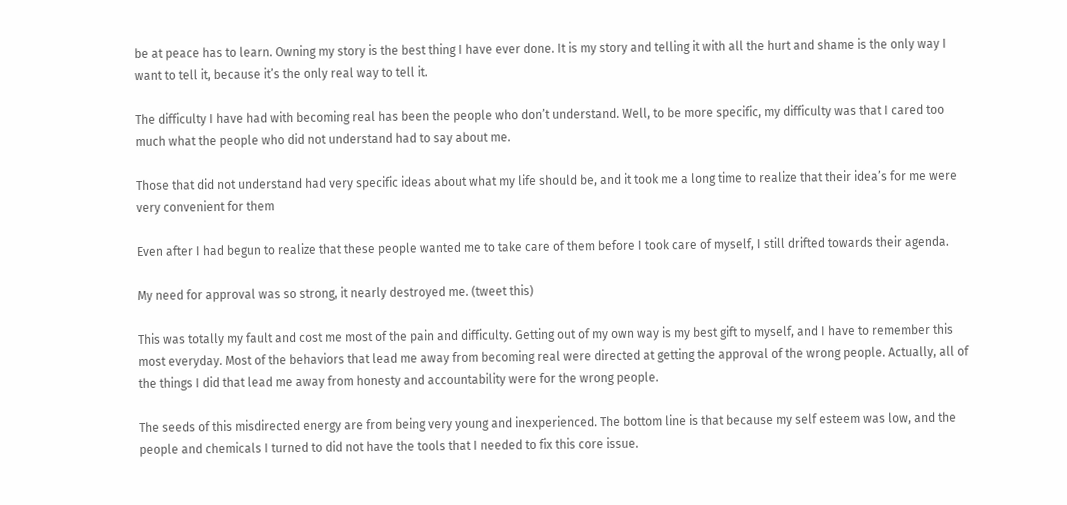be at peace has to learn. Owning my story is the best thing I have ever done. It is my story and telling it with all the hurt and shame is the only way I want to tell it, because it’s the only real way to tell it.

The difficulty I have had with becoming real has been the people who don’t understand. Well, to be more specific, my difficulty was that I cared too much what the people who did not understand had to say about me.

Those that did not understand had very specific ideas about what my life should be, and it took me a long time to realize that their idea’s for me were very convenient for them

Even after I had begun to realize that these people wanted me to take care of them before I took care of myself, I still drifted towards their agenda.

My need for approval was so strong, it nearly destroyed me. (tweet this)

This was totally my fault and cost me most of the pain and difficulty. Getting out of my own way is my best gift to myself, and I have to remember this most everyday. Most of the behaviors that lead me away from becoming real were directed at getting the approval of the wrong people. Actually, all of the things I did that lead me away from honesty and accountability were for the wrong people.

The seeds of this misdirected energy are from being very young and inexperienced. The bottom line is that because my self esteem was low, and the people and chemicals I turned to did not have the tools that I needed to fix this core issue.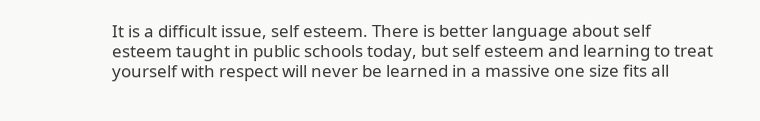It is a difficult issue, self esteem. There is better language about self esteem taught in public schools today, but self esteem and learning to treat yourself with respect will never be learned in a massive one size fits all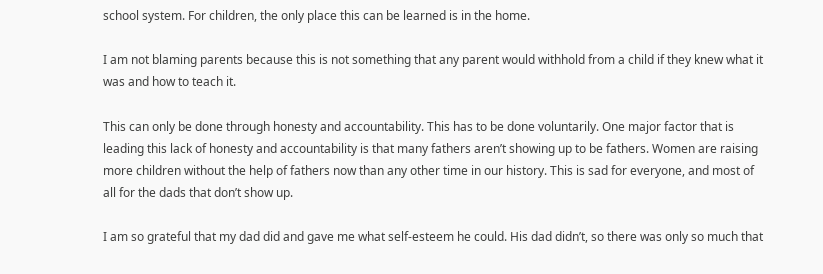school system. For children, the only place this can be learned is in the home.

I am not blaming parents because this is not something that any parent would withhold from a child if they knew what it was and how to teach it.

This can only be done through honesty and accountability. This has to be done voluntarily. One major factor that is leading this lack of honesty and accountability is that many fathers aren’t showing up to be fathers. Women are raising more children without the help of fathers now than any other time in our history. This is sad for everyone, and most of all for the dads that don’t show up.

I am so grateful that my dad did and gave me what self-esteem he could. His dad didn’t, so there was only so much that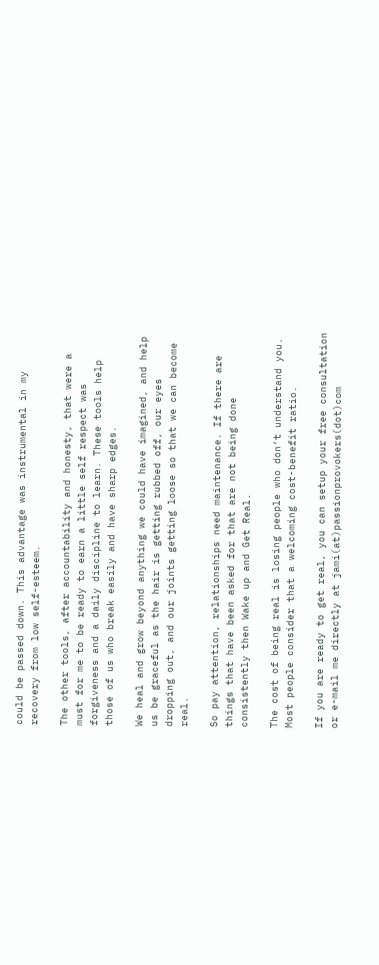could be passed down. This advantage was instrumental in my recovery from low self-esteem.

The other tools, after accountability and honesty, that were a must for me to be ready to earn a little self respect was forgiveness and a daily discipline to learn. These tools help those of us who break easily and have sharp edges.

We heal and grow beyond anything we could have imagined, and help us be graceful as the hair is getting rubbed off, our eyes dropping out, and our joints getting loose so that we can become real.

So pay attention, relationships need maintenance. If there are things that have been asked for that are not being done consistently then Wake up and Get Real.

The cost of being real is losing people who don’t understand you. Most people consider that a welcoming cost-benefit ratio.

If you are ready to get real, you can setup your free consultation or e-mail me directly at jami(at)passionprovokers(dot)com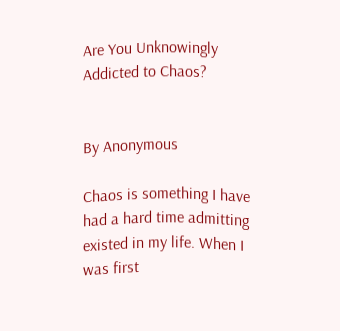Are You Unknowingly Addicted to Chaos?


By Anonymous

Chaos is something I have had a hard time admitting existed in my life. When I was first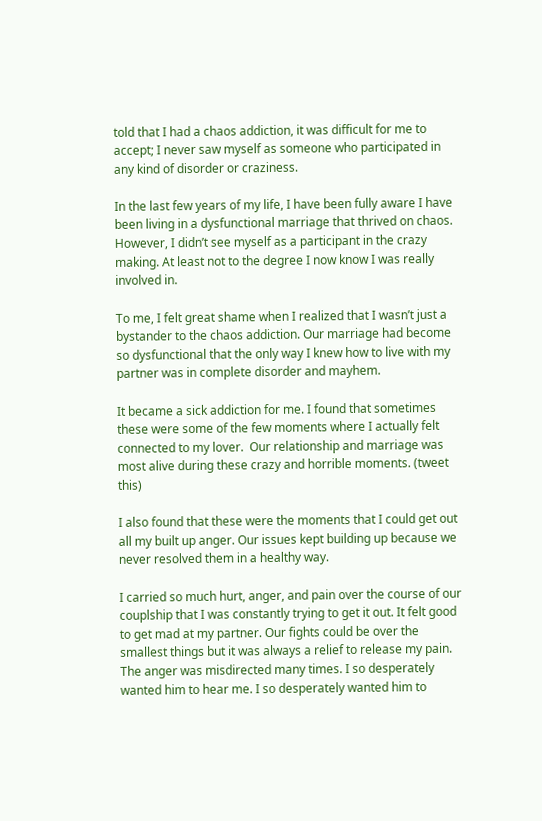told that I had a chaos addiction, it was difficult for me to accept; I never saw myself as someone who participated in any kind of disorder or craziness.

In the last few years of my life, I have been fully aware I have been living in a dysfunctional marriage that thrived on chaos. However, I didn’t see myself as a participant in the crazy making. At least not to the degree I now know I was really involved in.

To me, I felt great shame when I realized that I wasn’t just a bystander to the chaos addiction. Our marriage had become so dysfunctional that the only way I knew how to live with my partner was in complete disorder and mayhem.

It became a sick addiction for me. I found that sometimes these were some of the few moments where I actually felt connected to my lover.  Our relationship and marriage was most alive during these crazy and horrible moments. (tweet this)

I also found that these were the moments that I could get out all my built up anger. Our issues kept building up because we never resolved them in a healthy way.

I carried so much hurt, anger, and pain over the course of our couplship that I was constantly trying to get it out. It felt good to get mad at my partner. Our fights could be over the smallest things but it was always a relief to release my pain. The anger was misdirected many times. I so desperately wanted him to hear me. I so desperately wanted him to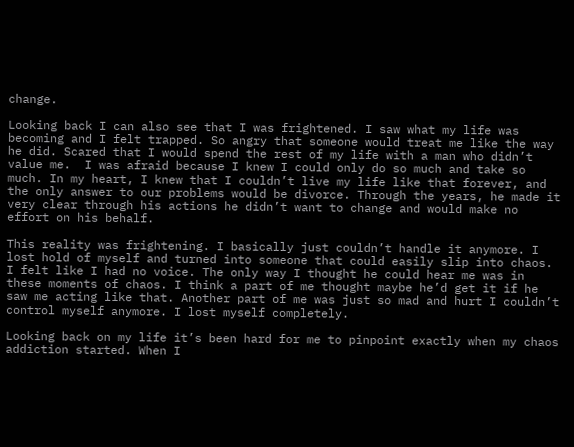change.

Looking back I can also see that I was frightened. I saw what my life was becoming and I felt trapped. So angry that someone would treat me like the way he did. Scared that I would spend the rest of my life with a man who didn’t value me.  I was afraid because I knew I could only do so much and take so much. In my heart, I knew that I couldn’t live my life like that forever, and the only answer to our problems would be divorce. Through the years, he made it very clear through his actions he didn’t want to change and would make no effort on his behalf.

This reality was frightening. I basically just couldn’t handle it anymore. I lost hold of myself and turned into someone that could easily slip into chaos. I felt like I had no voice. The only way I thought he could hear me was in these moments of chaos. I think a part of me thought maybe he’d get it if he saw me acting like that. Another part of me was just so mad and hurt I couldn’t control myself anymore. I lost myself completely.

Looking back on my life it’s been hard for me to pinpoint exactly when my chaos addiction started. When I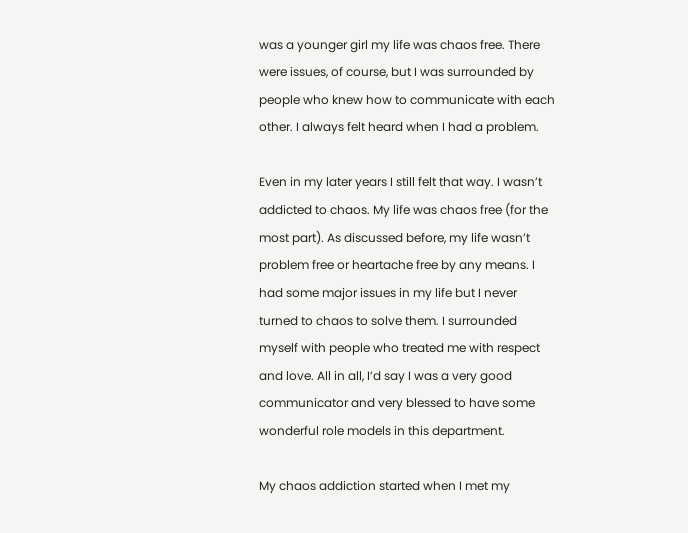was a younger girl my life was chaos free. There were issues, of course, but I was surrounded by people who knew how to communicate with each other. I always felt heard when I had a problem.

Even in my later years I still felt that way. I wasn’t addicted to chaos. My life was chaos free (for the most part). As discussed before, my life wasn’t problem free or heartache free by any means. I had some major issues in my life but I never turned to chaos to solve them. I surrounded myself with people who treated me with respect and love. All in all, I’d say I was a very good communicator and very blessed to have some wonderful role models in this department.

My chaos addiction started when I met my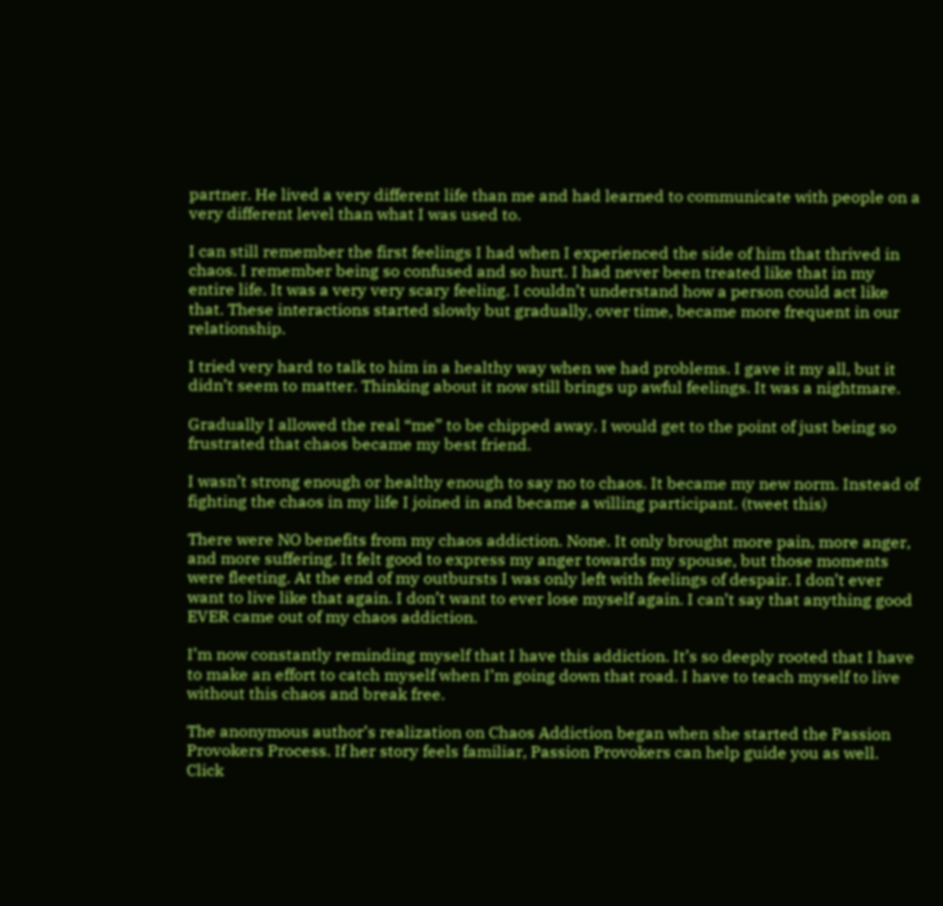partner. He lived a very different life than me and had learned to communicate with people on a very different level than what I was used to.

I can still remember the first feelings I had when I experienced the side of him that thrived in chaos. I remember being so confused and so hurt. I had never been treated like that in my entire life. It was a very very scary feeling. I couldn’t understand how a person could act like that. These interactions started slowly but gradually, over time, became more frequent in our relationship.

I tried very hard to talk to him in a healthy way when we had problems. I gave it my all, but it didn’t seem to matter. Thinking about it now still brings up awful feelings. It was a nightmare.

Gradually I allowed the real “me” to be chipped away. I would get to the point of just being so frustrated that chaos became my best friend.

I wasn’t strong enough or healthy enough to say no to chaos. It became my new norm. Instead of fighting the chaos in my life I joined in and became a willing participant. (tweet this)

There were NO benefits from my chaos addiction. None. It only brought more pain, more anger, and more suffering. It felt good to express my anger towards my spouse, but those moments were fleeting. At the end of my outbursts I was only left with feelings of despair. I don’t ever want to live like that again. I don’t want to ever lose myself again. I can’t say that anything good EVER came out of my chaos addiction.

I’m now constantly reminding myself that I have this addiction. It’s so deeply rooted that I have to make an effort to catch myself when I’m going down that road. I have to teach myself to live without this chaos and break free.

The anonymous author’s realization on Chaos Addiction began when she started the Passion Provokers Process. If her story feels familiar, Passion Provokers can help guide you as well. Click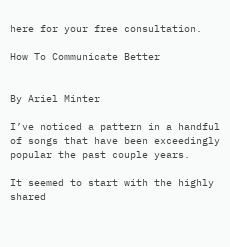here for your free consultation.

How To Communicate Better


By Ariel Minter

I’ve noticed a pattern in a handful of songs that have been exceedingly popular the past couple years.

It seemed to start with the highly shared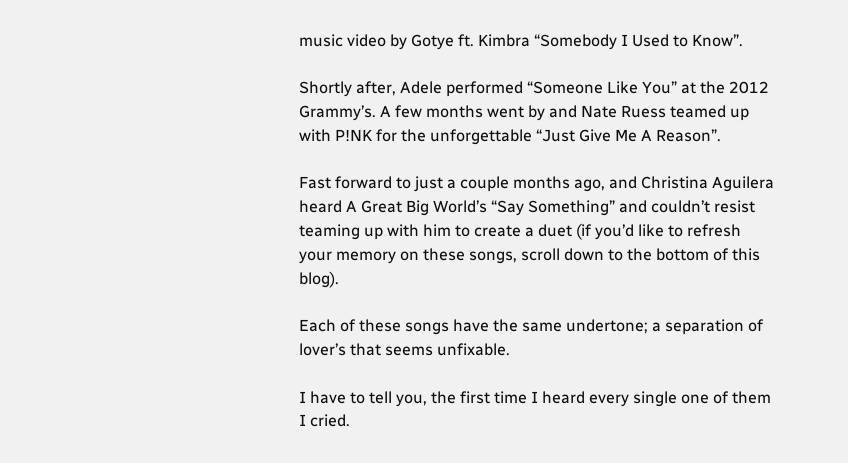music video by Gotye ft. Kimbra “Somebody I Used to Know”.

Shortly after, Adele performed “Someone Like You” at the 2012 Grammy’s. A few months went by and Nate Ruess teamed up with P!NK for the unforgettable “Just Give Me A Reason”.

Fast forward to just a couple months ago, and Christina Aguilera heard A Great Big World’s “Say Something” and couldn’t resist teaming up with him to create a duet (if you’d like to refresh your memory on these songs, scroll down to the bottom of this blog).

Each of these songs have the same undertone; a separation of lover’s that seems unfixable.

I have to tell you, the first time I heard every single one of them I cried.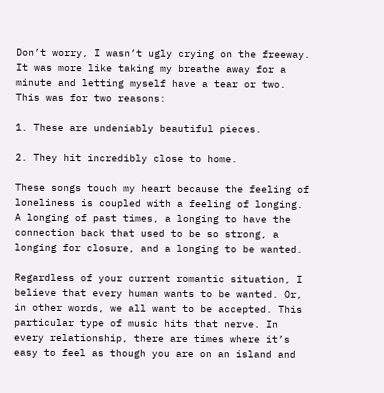Don’t worry, I wasn’t ugly crying on the freeway. It was more like taking my breathe away for a minute and letting myself have a tear or two. This was for two reasons:

1. These are undeniably beautiful pieces.

2. They hit incredibly close to home.

These songs touch my heart because the feeling of loneliness is coupled with a feeling of longing. A longing of past times, a longing to have the connection back that used to be so strong, a longing for closure, and a longing to be wanted.

Regardless of your current romantic situation, I believe that every human wants to be wanted. Or, in other words, we all want to be accepted. This particular type of music hits that nerve. In every relationship, there are times where it’s easy to feel as though you are on an island and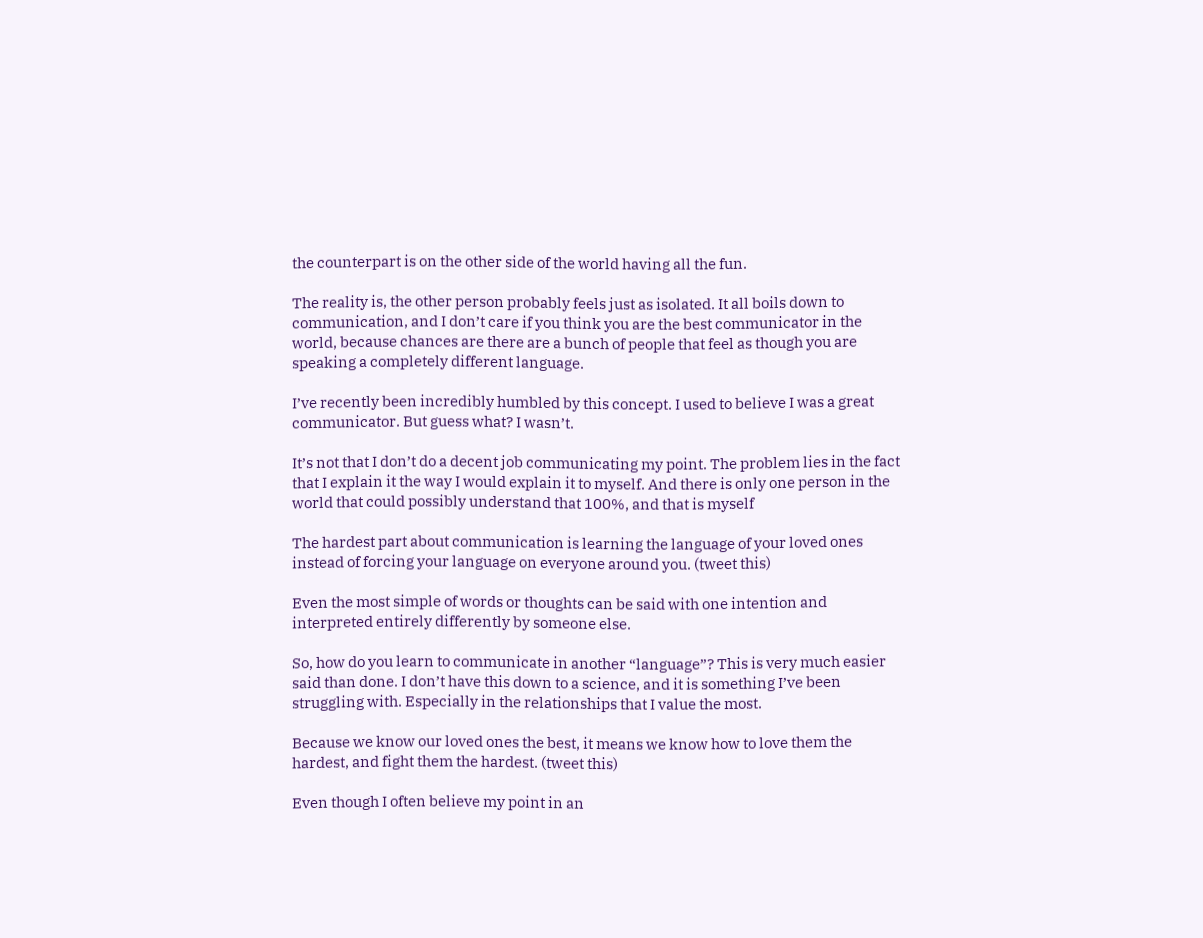the counterpart is on the other side of the world having all the fun.

The reality is, the other person probably feels just as isolated. It all boils down to communication, and I don’t care if you think you are the best communicator in the world, because chances are there are a bunch of people that feel as though you are speaking a completely different language.

I’ve recently been incredibly humbled by this concept. I used to believe I was a great communicator. But guess what? I wasn’t.

It’s not that I don’t do a decent job communicating my point. The problem lies in the fact that I explain it the way I would explain it to myself. And there is only one person in the world that could possibly understand that 100%, and that is myself

The hardest part about communication is learning the language of your loved ones instead of forcing your language on everyone around you. (tweet this)

Even the most simple of words or thoughts can be said with one intention and interpreted entirely differently by someone else.

So, how do you learn to communicate in another “language”? This is very much easier said than done. I don’t have this down to a science, and it is something I’ve been struggling with. Especially in the relationships that I value the most.

Because we know our loved ones the best, it means we know how to love them the hardest, and fight them the hardest. (tweet this)

Even though I often believe my point in an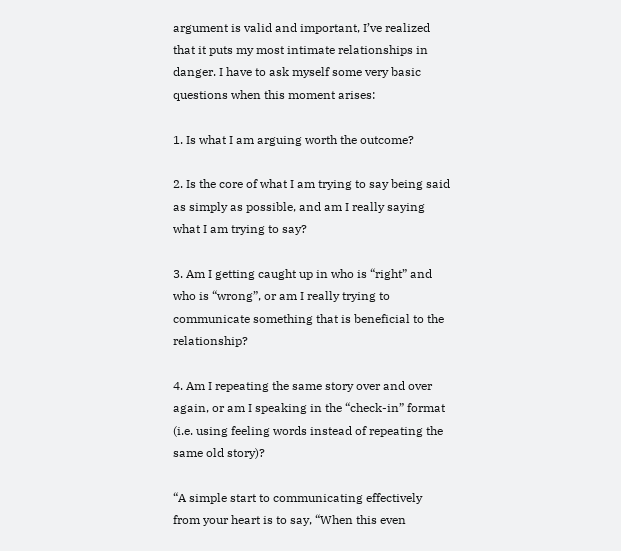argument is valid and important, I’ve realized that it puts my most intimate relationships in danger. I have to ask myself some very basic questions when this moment arises:

1. Is what I am arguing worth the outcome?

2. Is the core of what I am trying to say being said as simply as possible, and am I really saying what I am trying to say?

3. Am I getting caught up in who is “right” and who is “wrong”, or am I really trying to communicate something that is beneficial to the relationship?

4. Am I repeating the same story over and over again, or am I speaking in the “check-in” format (i.e. using feeling words instead of repeating the same old story)?

“A simple start to communicating effectively from your heart is to say, “When this even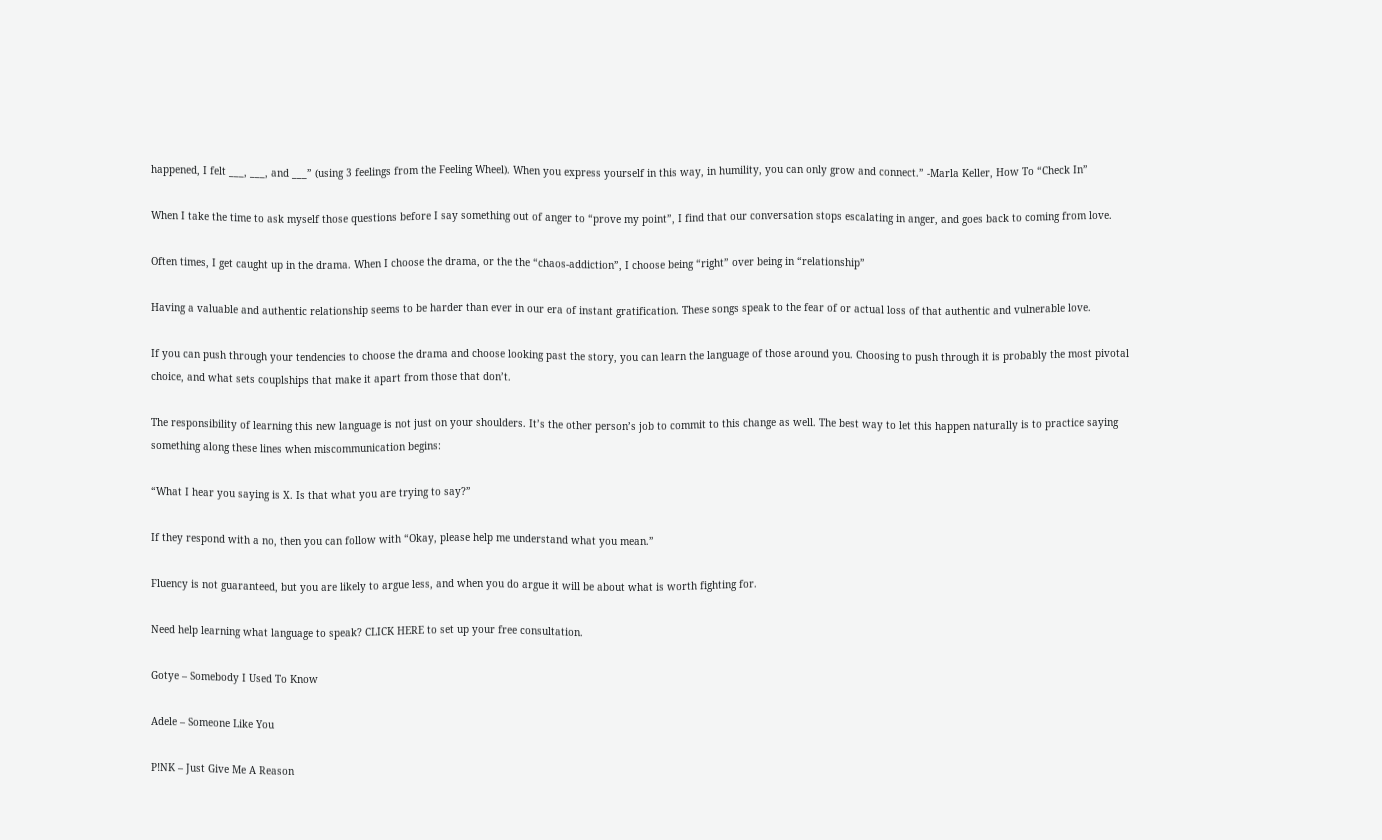happened, I felt ___, ___, and ___” (using 3 feelings from the Feeling Wheel). When you express yourself in this way, in humility, you can only grow and connect.” -Marla Keller, How To “Check In”

When I take the time to ask myself those questions before I say something out of anger to “prove my point”, I find that our conversation stops escalating in anger, and goes back to coming from love.

Often times, I get caught up in the drama. When I choose the drama, or the the “chaos-addiction”, I choose being “right” over being in “relationship”

Having a valuable and authentic relationship seems to be harder than ever in our era of instant gratification. These songs speak to the fear of or actual loss of that authentic and vulnerable love.

If you can push through your tendencies to choose the drama and choose looking past the story, you can learn the language of those around you. Choosing to push through it is probably the most pivotal choice, and what sets couplships that make it apart from those that don’t.

The responsibility of learning this new language is not just on your shoulders. It’s the other person’s job to commit to this change as well. The best way to let this happen naturally is to practice saying something along these lines when miscommunication begins:

“What I hear you saying is X. Is that what you are trying to say?”

If they respond with a no, then you can follow with “Okay, please help me understand what you mean.”

Fluency is not guaranteed, but you are likely to argue less, and when you do argue it will be about what is worth fighting for.

Need help learning what language to speak? CLICK HERE to set up your free consultation.

Gotye – Somebody I Used To Know

Adele – Someone Like You

P!NK – Just Give Me A Reason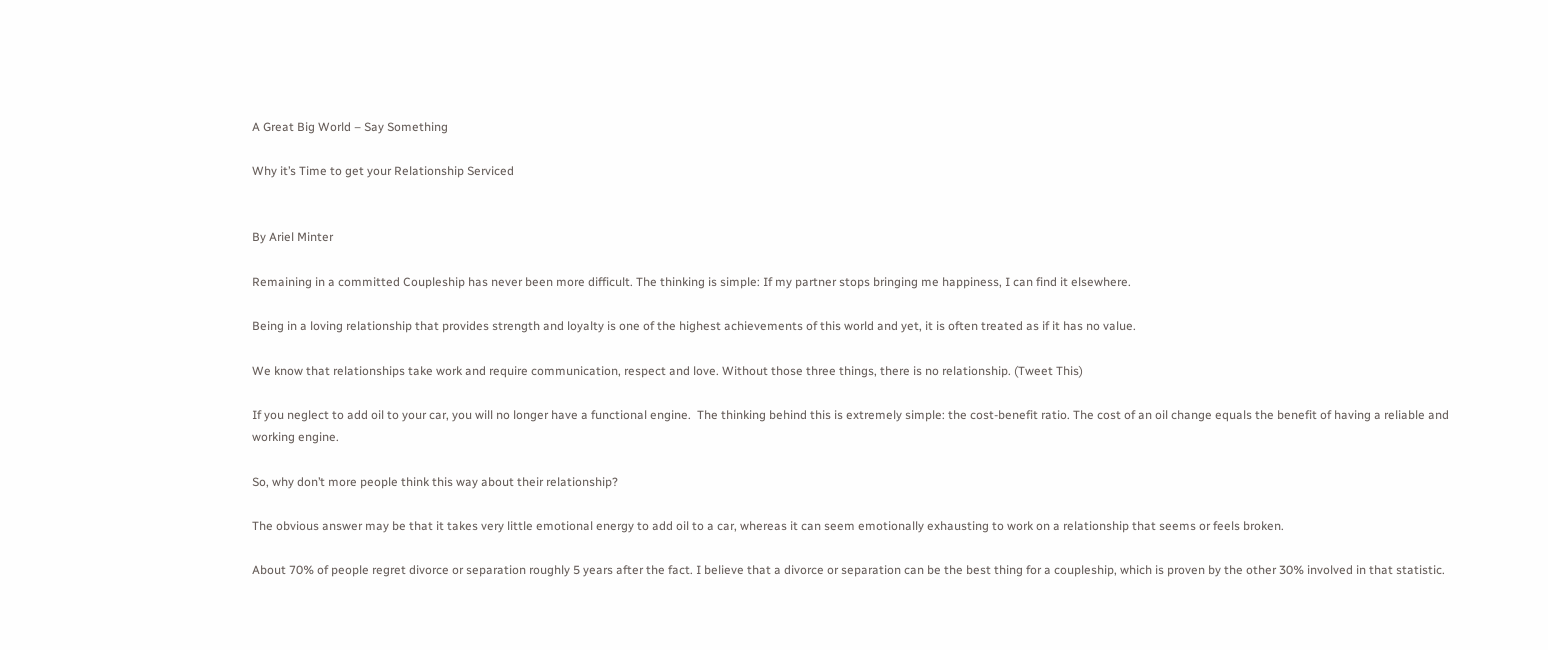A Great Big World – Say Something

Why it’s Time to get your Relationship Serviced


By Ariel Minter

Remaining in a committed Coupleship has never been more difficult. The thinking is simple: If my partner stops bringing me happiness, I can find it elsewhere.

Being in a loving relationship that provides strength and loyalty is one of the highest achievements of this world and yet, it is often treated as if it has no value.

We know that relationships take work and require communication, respect and love. Without those three things, there is no relationship. (Tweet This)

If you neglect to add oil to your car, you will no longer have a functional engine.  The thinking behind this is extremely simple: the cost-benefit ratio. The cost of an oil change equals the benefit of having a reliable and working engine.

So, why don’t more people think this way about their relationship?

The obvious answer may be that it takes very little emotional energy to add oil to a car, whereas it can seem emotionally exhausting to work on a relationship that seems or feels broken.

About 70% of people regret divorce or separation roughly 5 years after the fact. I believe that a divorce or separation can be the best thing for a coupleship, which is proven by the other 30% involved in that statistic.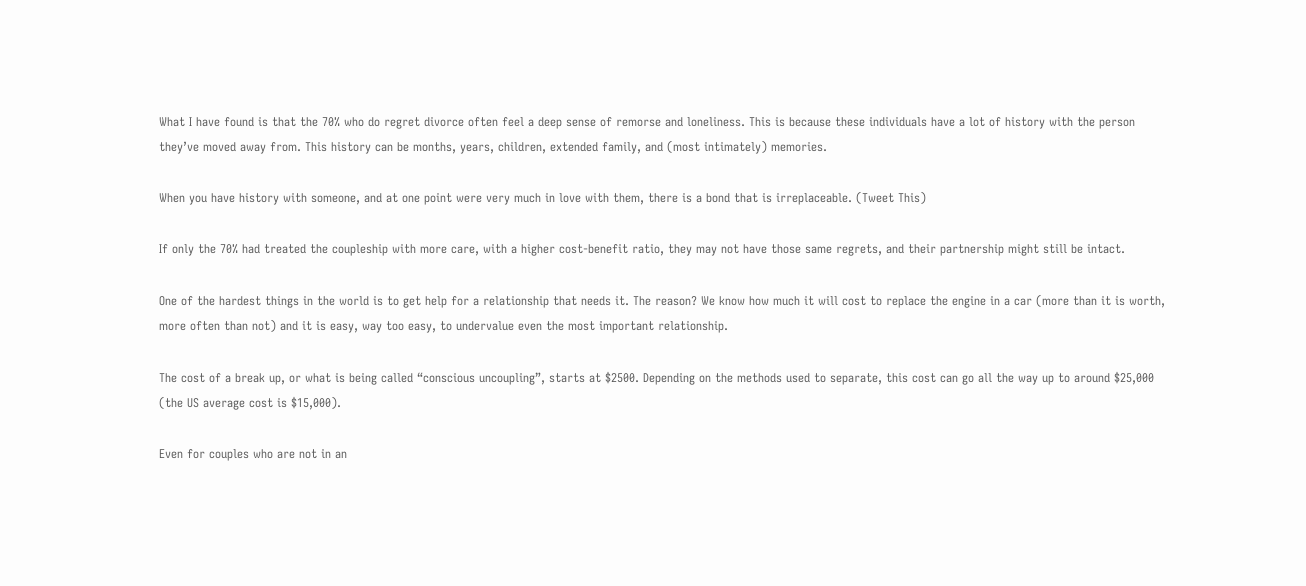What I have found is that the 70% who do regret divorce often feel a deep sense of remorse and loneliness. This is because these individuals have a lot of history with the person they’ve moved away from. This history can be months, years, children, extended family, and (most intimately) memories.

When you have history with someone, and at one point were very much in love with them, there is a bond that is irreplaceable. (Tweet This)

If only the 70% had treated the coupleship with more care, with a higher cost-benefit ratio, they may not have those same regrets, and their partnership might still be intact.

One of the hardest things in the world is to get help for a relationship that needs it. The reason? We know how much it will cost to replace the engine in a car (more than it is worth, more often than not) and it is easy, way too easy, to undervalue even the most important relationship.

The cost of a break up, or what is being called “conscious uncoupling”, starts at $2500. Depending on the methods used to separate, this cost can go all the way up to around $25,000 (the US average cost is $15,000).

Even for couples who are not in an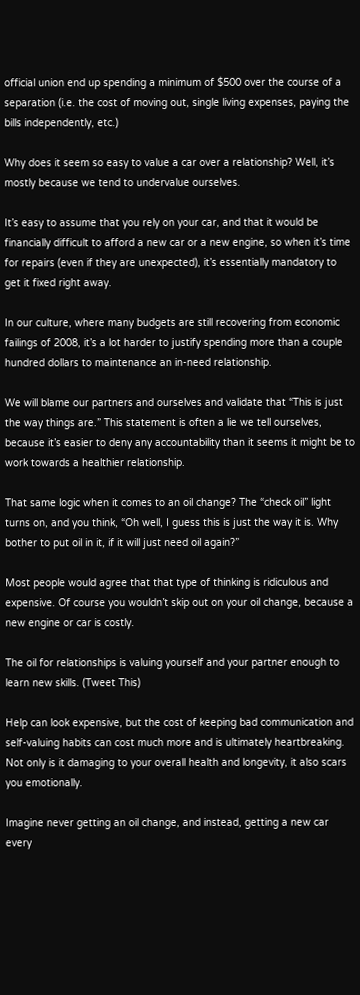official union end up spending a minimum of $500 over the course of a separation (i.e. the cost of moving out, single living expenses, paying the bills independently, etc.)

Why does it seem so easy to value a car over a relationship? Well, it’s mostly because we tend to undervalue ourselves.

It’s easy to assume that you rely on your car, and that it would be financially difficult to afford a new car or a new engine, so when it’s time for repairs (even if they are unexpected), it’s essentially mandatory to get it fixed right away.

In our culture, where many budgets are still recovering from economic failings of 2008, it’s a lot harder to justify spending more than a couple hundred dollars to maintenance an in-need relationship.

We will blame our partners and ourselves and validate that “This is just the way things are.” This statement is often a lie we tell ourselves, because it’s easier to deny any accountability than it seems it might be to work towards a healthier relationship.

That same logic when it comes to an oil change? The “check oil” light turns on, and you think, “Oh well, I guess this is just the way it is. Why bother to put oil in it, if it will just need oil again?”

Most people would agree that that type of thinking is ridiculous and expensive. Of course you wouldn’t skip out on your oil change, because a new engine or car is costly.

The oil for relationships is valuing yourself and your partner enough to learn new skills. (Tweet This)

Help can look expensive, but the cost of keeping bad communication and self-valuing habits can cost much more and is ultimately heartbreaking. Not only is it damaging to your overall health and longevity, it also scars you emotionally.

Imagine never getting an oil change, and instead, getting a new car every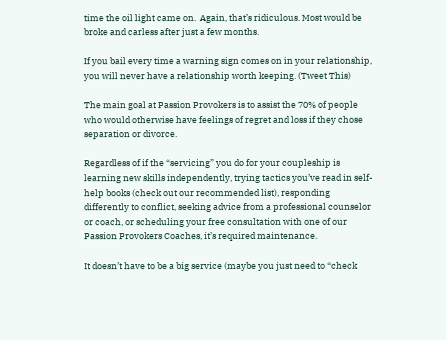time the oil light came on.  Again, that’s ridiculous. Most would be broke and carless after just a few months.

If you bail every time a warning sign comes on in your relationship, you will never have a relationship worth keeping. (Tweet This)

The main goal at Passion Provokers is to assist the 70% of people who would otherwise have feelings of regret and loss if they chose separation or divorce.

Regardless of if the “servicing” you do for your coupleship is learning new skills independently, trying tactics you’ve read in self-help books (check out our recommended list), responding differently to conflict, seeking advice from a professional counselor or coach, or scheduling your free consultation with one of our Passion Provokers Coaches, it’s required maintenance.

It doesn’t have to be a big service (maybe you just need to “check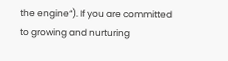the engine“). If you are committed to growing and nurturing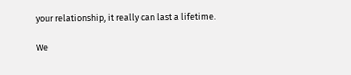your relationship, it really can last a lifetime.

We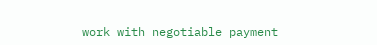work with negotiable payment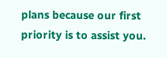plans because our first priority is to assist you.